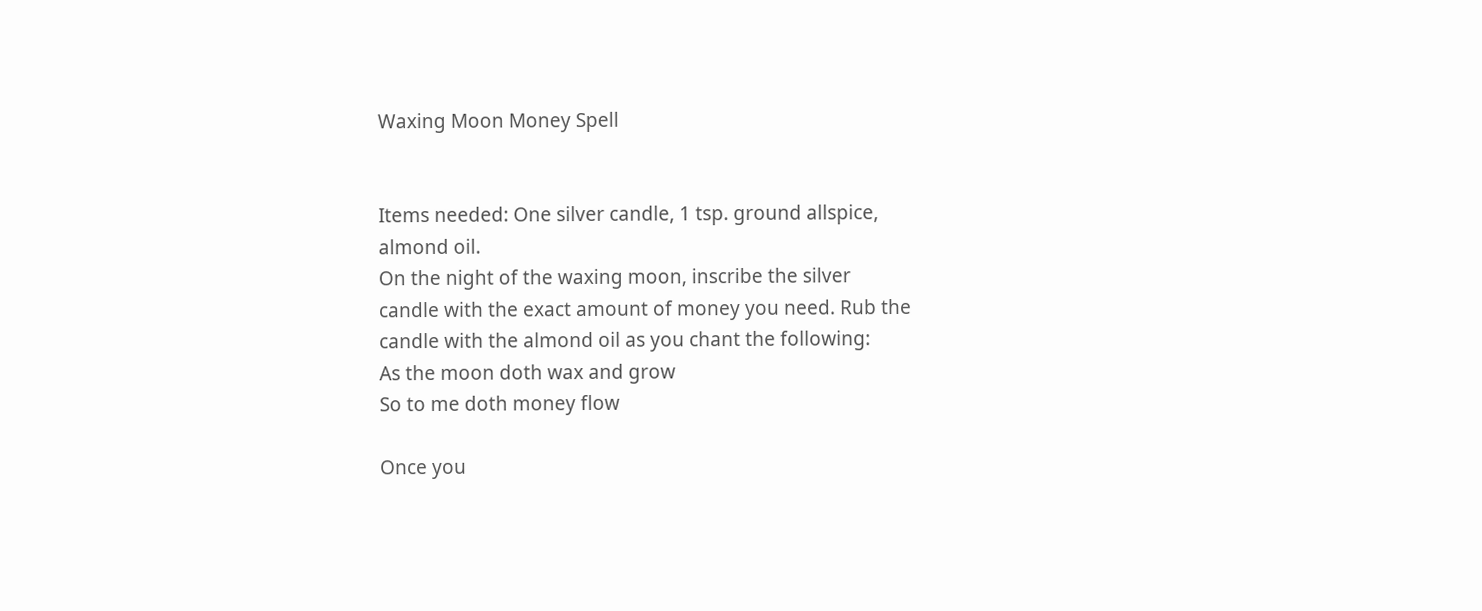Waxing Moon Money Spell


Items needed: One silver candle, 1 tsp. ground allspice,
almond oil.
On the night of the waxing moon, inscribe the silver
candle with the exact amount of money you need. Rub the
candle with the almond oil as you chant the following:
As the moon doth wax and grow
So to me doth money flow

Once you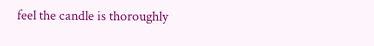feel the candle is thoroughly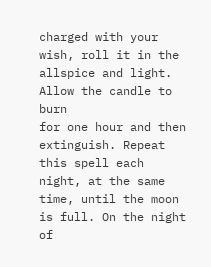charged with your
wish, roll it in the allspice and light. Allow the candle to burn
for one hour and then extinguish. Repeat this spell each
night, at the same time, until the moon is full. On the night
of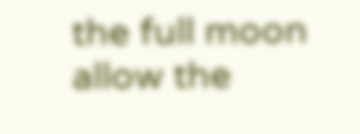the full moon allow the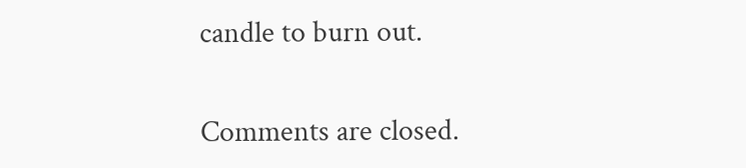candle to burn out.


Comments are closed.